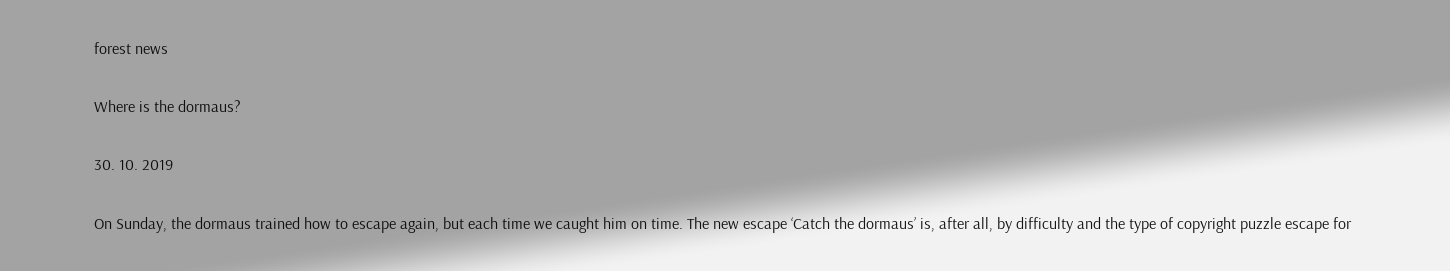forest news

Where is the dormaus?

30. 10. 2019

On Sunday, the dormaus trained how to escape again, but each time we caught him on time. The new escape ‘Catch the dormaus’ is, after all, by difficulty and the type of copyright puzzle escape for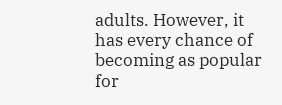adults. However, it has every chance of becoming as popular for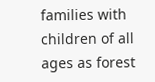families with children of all ages as forest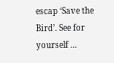escap ‘Save the Bird’. See for yourself …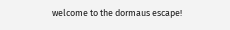welcome to the dormaus escape!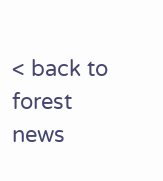< back to forest news